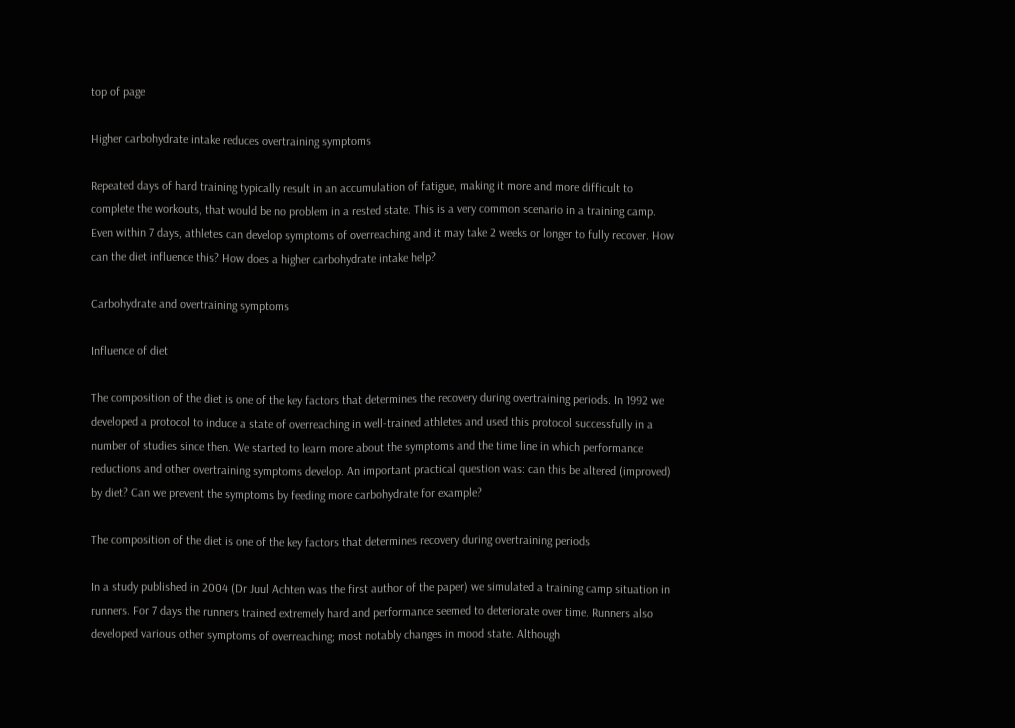top of page

Higher carbohydrate intake reduces overtraining symptoms

Repeated days of hard training typically result in an accumulation of fatigue, making it more and more difficult to complete the workouts, that would be no problem in a rested state. This is a very common scenario in a training camp. Even within 7 days, athletes can develop symptoms of overreaching and it may take 2 weeks or longer to fully recover. How can the diet influence this? How does a higher carbohydrate intake help?

Carbohydrate and overtraining symptoms

Influence of diet

The composition of the diet is one of the key factors that determines the recovery during overtraining periods. In 1992 we developed a protocol to induce a state of overreaching in well-trained athletes and used this protocol successfully in a number of studies since then. We started to learn more about the symptoms and the time line in which performance reductions and other overtraining symptoms develop. An important practical question was: can this be altered (improved) by diet? Can we prevent the symptoms by feeding more carbohydrate for example?

The composition of the diet is one of the key factors that determines recovery during overtraining periods

In a study published in 2004 (Dr Juul Achten was the first author of the paper) we simulated a training camp situation in runners. For 7 days the runners trained extremely hard and performance seemed to deteriorate over time. Runners also developed various other symptoms of overreaching; most notably changes in mood state. Although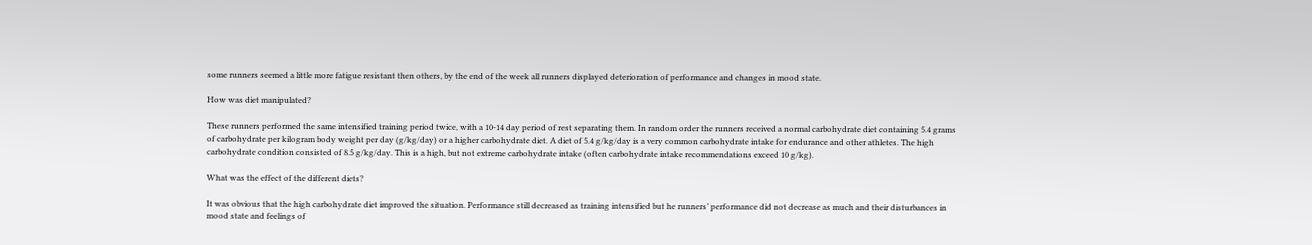some runners seemed a little more fatigue resistant then others, by the end of the week all runners displayed deterioration of performance and changes in mood state.

How was diet manipulated?

These runners performed the same intensified training period twice, with a 10-14 day period of rest separating them. In random order the runners received a normal carbohydrate diet containing 5.4 grams of carbohydrate per kilogram body weight per day (g/kg/day) or a higher carbohydrate diet. A diet of 5.4 g/kg/day is a very common carbohydrate intake for endurance and other athletes. The high carbohydrate condition consisted of 8.5 g/kg/day. This is a high, but not extreme carbohydrate intake (often carbohydrate intake recommendations exceed 10 g/kg).

What was the effect of the different diets?

It was obvious that the high carbohydrate diet improved the situation. Performance still decreased as training intensified but he runners’ performance did not decrease as much and their disturbances in mood state and feelings of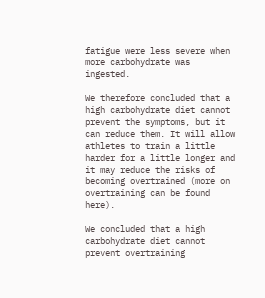fatigue were less severe when more carbohydrate was ingested.

We therefore concluded that a high carbohydrate diet cannot prevent the symptoms, but it can reduce them. It will allow athletes to train a little harder for a little longer and it may reduce the risks of becoming overtrained (more on overtraining can be found here).

We concluded that a high carbohydrate diet cannot prevent overtraining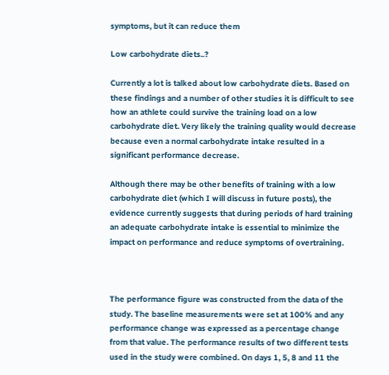symptoms, but it can reduce them

Low carbohydrate diets..?

Currently a lot is talked about low carbohydrate diets. Based on these findings and a number of other studies it is difficult to see how an athlete could survive the training load on a low carbohydrate diet. Very likely the training quality would decrease because even a normal carbohydrate intake resulted in a significant performance decrease.

Although there may be other benefits of training with a low carbohydrate diet (which I will discuss in future posts), the evidence currently suggests that during periods of hard training an adequate carbohydrate intake is essential to minimize the impact on performance and reduce symptoms of overtraining.



The performance figure was constructed from the data of the study. The baseline measurements were set at 100% and any performance change was expressed as a percentage change from that value. The performance results of two different tests used in the study were combined. On days 1, 5, 8 and 11 the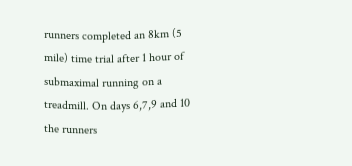runners completed an 8km (5 mile) time trial after 1 hour of submaximal running on a treadmill. On days 6,7,9 and 10 the runners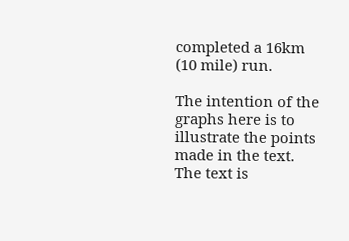completed a 16km (10 mile) run.

The intention of the graphs here is to illustrate the points made in the text. The text is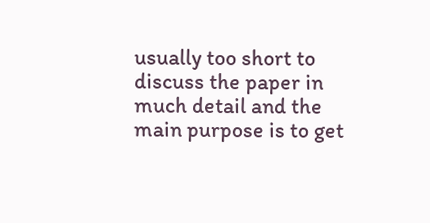usually too short to discuss the paper in much detail and the main purpose is to get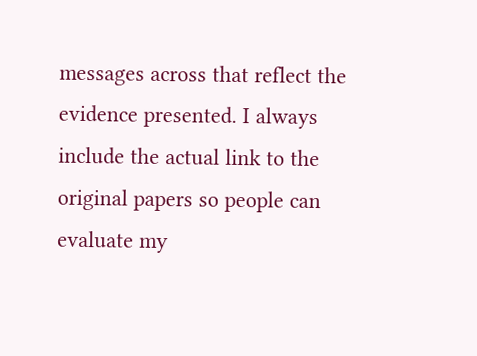messages across that reflect the evidence presented. I always include the actual link to the original papers so people can evaluate my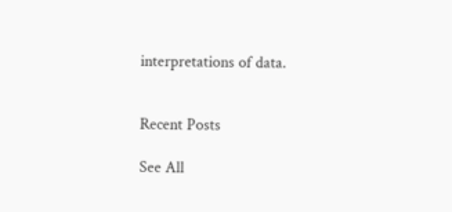interpretations of data.


Recent Posts

See All